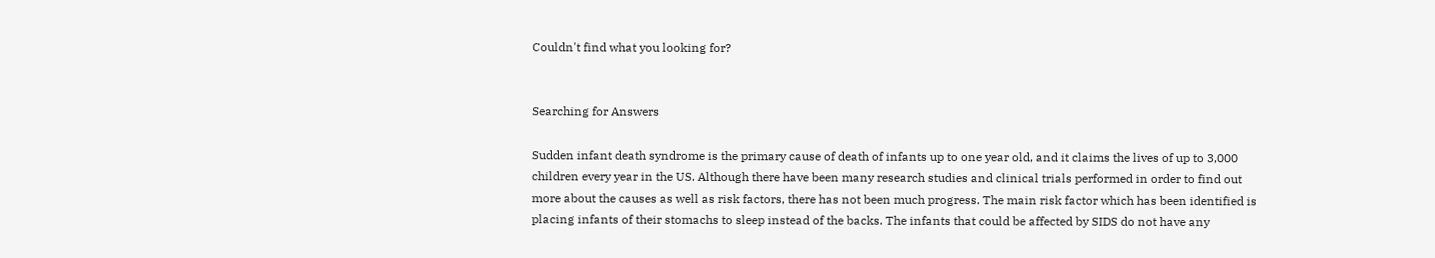Couldn't find what you looking for?


Searching for Answers

Sudden infant death syndrome is the primary cause of death of infants up to one year old, and it claims the lives of up to 3,000 children every year in the US. Although there have been many research studies and clinical trials performed in order to find out more about the causes as well as risk factors, there has not been much progress. The main risk factor which has been identified is placing infants of their stomachs to sleep instead of the backs. The infants that could be affected by SIDS do not have any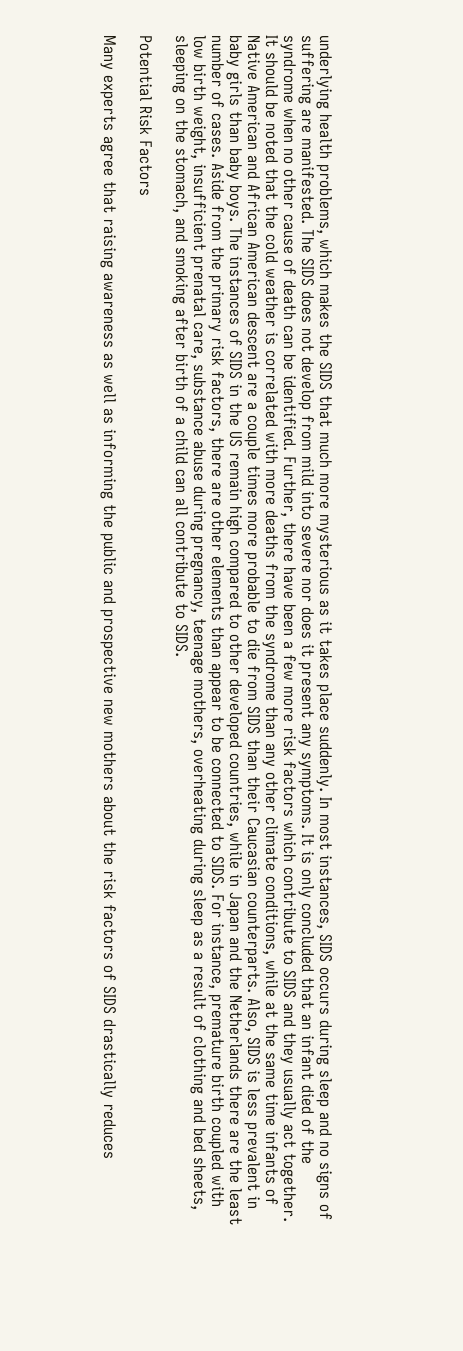underlying health problems, which makes the SIDS that much more mysterious as it takes place suddenly. In most instances, SIDS occurs during sleep and no signs of suffering are manifested. The SIDS does not develop from mild into severe nor does it present any symptoms. It is only concluded that an infant died of the syndrome when no other cause of death can be identified. Further, there have been a few more risk factors which contribute to SIDS and they usually act together. It should be noted that the cold weather is correlated with more deaths from the syndrome than any other climate conditions, while at the same time infants of Native American and African American descent are a couple times more probable to die from SIDS than their Caucasian counterparts. Also, SIDS is less prevalent in baby girls than baby boys. The instances of SIDS in the US remain high compared to other developed countries, while in Japan and the Netherlands there are the least number of cases. Aside from the primary risk factors, there are other elements than appear to be connected to SIDS. For instance, premature birth coupled with low birth weight, insufficient prenatal care, substance abuse during pregnancy, teenage mothers, overheating during sleep as a result of clothing and bed sheets, sleeping on the stomach, and smoking after birth of a child can all contribute to SIDS.

Potential Risk Factors

Many experts agree that raising awareness as well as informing the public and prospective new mothers about the risk factors of SIDS drastically reduces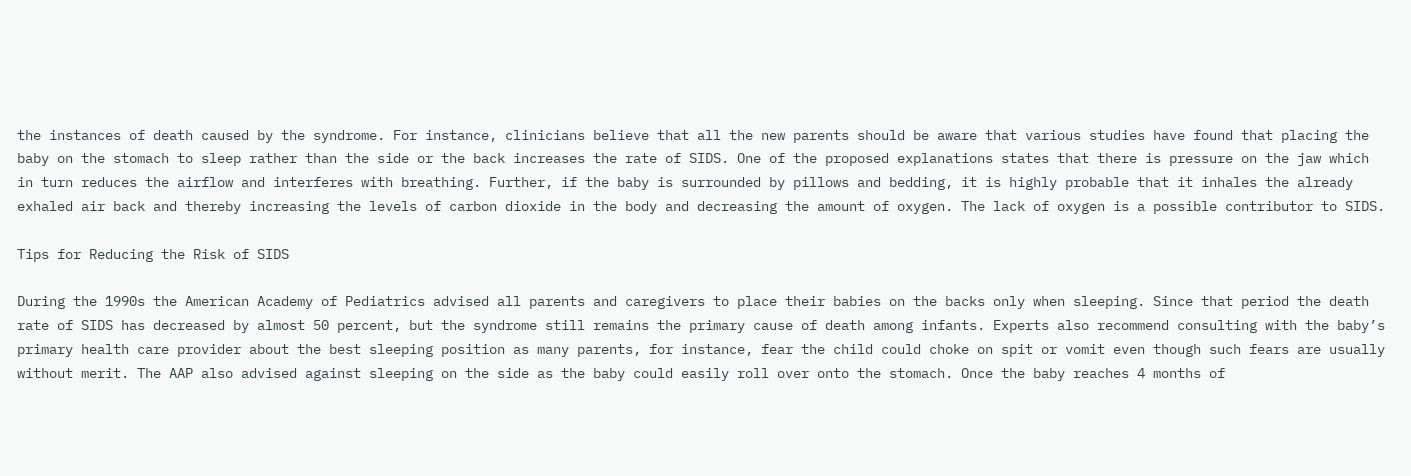the instances of death caused by the syndrome. For instance, clinicians believe that all the new parents should be aware that various studies have found that placing the baby on the stomach to sleep rather than the side or the back increases the rate of SIDS. One of the proposed explanations states that there is pressure on the jaw which in turn reduces the airflow and interferes with breathing. Further, if the baby is surrounded by pillows and bedding, it is highly probable that it inhales the already exhaled air back and thereby increasing the levels of carbon dioxide in the body and decreasing the amount of oxygen. The lack of oxygen is a possible contributor to SIDS.

Tips for Reducing the Risk of SIDS

During the 1990s the American Academy of Pediatrics advised all parents and caregivers to place their babies on the backs only when sleeping. Since that period the death rate of SIDS has decreased by almost 50 percent, but the syndrome still remains the primary cause of death among infants. Experts also recommend consulting with the baby’s primary health care provider about the best sleeping position as many parents, for instance, fear the child could choke on spit or vomit even though such fears are usually without merit. The AAP also advised against sleeping on the side as the baby could easily roll over onto the stomach. Once the baby reaches 4 months of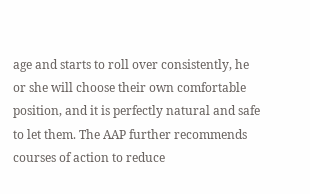age and starts to roll over consistently, he or she will choose their own comfortable position, and it is perfectly natural and safe to let them. The AAP further recommends courses of action to reduce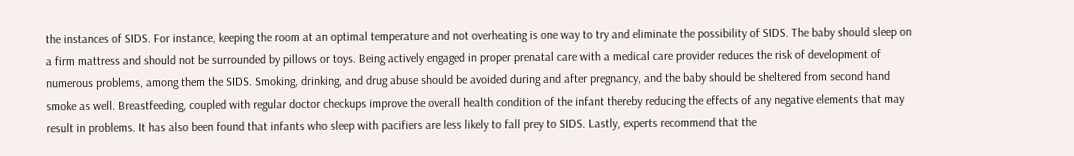the instances of SIDS. For instance, keeping the room at an optimal temperature and not overheating is one way to try and eliminate the possibility of SIDS. The baby should sleep on a firm mattress and should not be surrounded by pillows or toys. Being actively engaged in proper prenatal care with a medical care provider reduces the risk of development of numerous problems, among them the SIDS. Smoking, drinking, and drug abuse should be avoided during and after pregnancy, and the baby should be sheltered from second hand smoke as well. Breastfeeding, coupled with regular doctor checkups improve the overall health condition of the infant thereby reducing the effects of any negative elements that may result in problems. It has also been found that infants who sleep with pacifiers are less likely to fall prey to SIDS. Lastly, experts recommend that the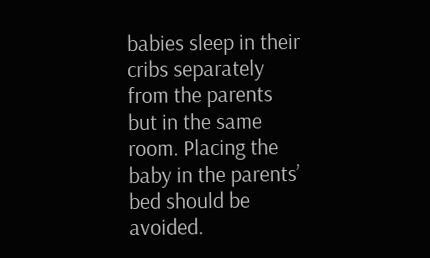babies sleep in their cribs separately from the parents but in the same room. Placing the baby in the parents’ bed should be avoided.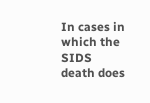In cases in which the SIDS death does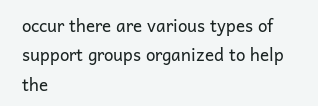occur there are various types of support groups organized to help the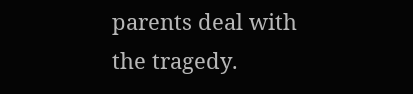parents deal with the tragedy.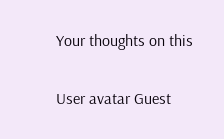Your thoughts on this

User avatar Guest